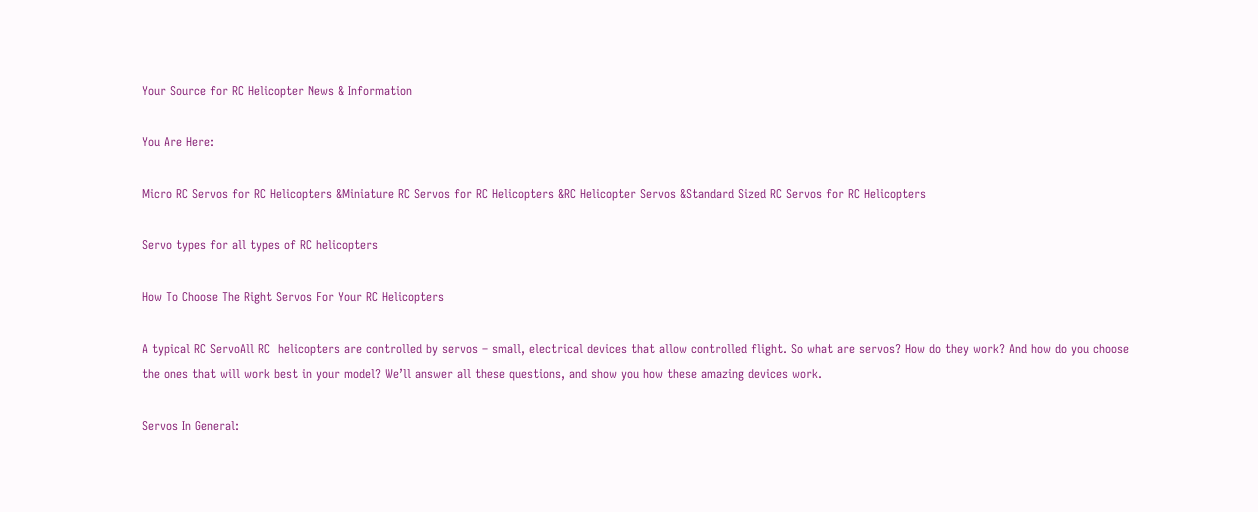Your Source for RC Helicopter News & Information

You Are Here:

Micro RC Servos for RC Helicopters &Miniature RC Servos for RC Helicopters &RC Helicopter Servos &Standard Sized RC Servos for RC Helicopters

Servo types for all types of RC helicopters

How To Choose The Right Servos For Your RC Helicopters

A typical RC ServoAll RC  helicopters are controlled by servos – small, electrical devices that allow controlled flight. So what are servos? How do they work? And how do you choose the ones that will work best in your model? We’ll answer all these questions, and show you how these amazing devices work.

Servos In General: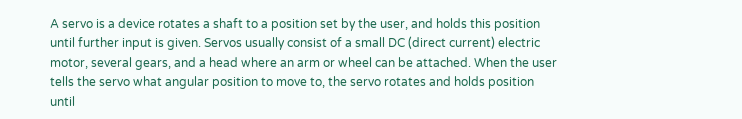A servo is a device rotates a shaft to a position set by the user, and holds this position until further input is given. Servos usually consist of a small DC (direct current) electric motor, several gears, and a head where an arm or wheel can be attached. When the user tells the servo what angular position to move to, the servo rotates and holds position until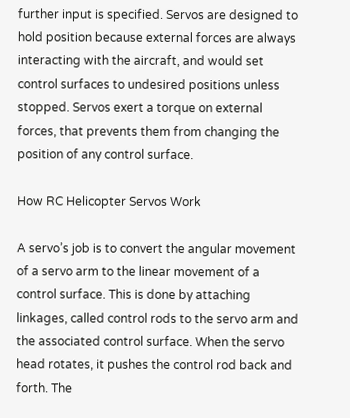further input is specified. Servos are designed to hold position because external forces are always interacting with the aircraft, and would set control surfaces to undesired positions unless stopped. Servos exert a torque on external forces, that prevents them from changing the position of any control surface.

How RC Helicopter Servos Work

A servo’s job is to convert the angular movement of a servo arm to the linear movement of a control surface. This is done by attaching linkages, called control rods to the servo arm and the associated control surface. When the servo head rotates, it pushes the control rod back and forth. The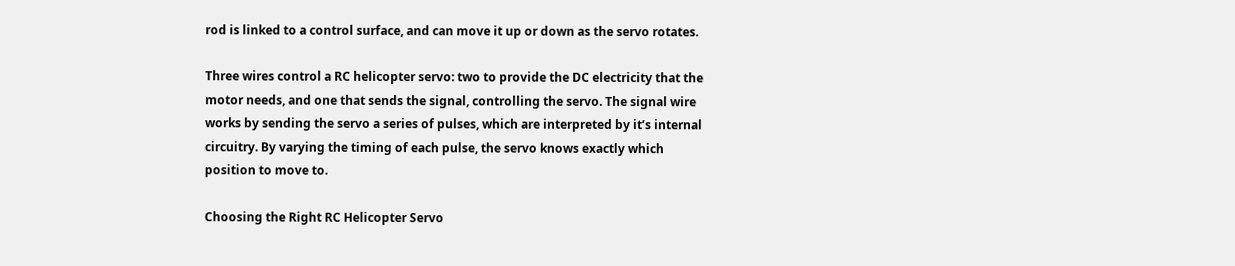rod is linked to a control surface, and can move it up or down as the servo rotates.

Three wires control a RC helicopter servo: two to provide the DC electricity that the motor needs, and one that sends the signal, controlling the servo. The signal wire works by sending the servo a series of pulses, which are interpreted by it’s internal circuitry. By varying the timing of each pulse, the servo knows exactly which position to move to.

Choosing the Right RC Helicopter Servo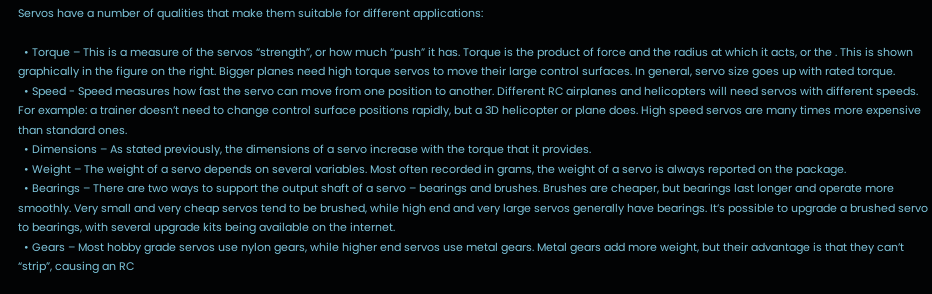Servos have a number of qualities that make them suitable for different applications:

  • Torque – This is a measure of the servos “strength”, or how much “push” it has. Torque is the product of force and the radius at which it acts, or the . This is shown graphically in the figure on the right. Bigger planes need high torque servos to move their large control surfaces. In general, servo size goes up with rated torque.
  • Speed - Speed measures how fast the servo can move from one position to another. Different RC airplanes and helicopters will need servos with different speeds. For example: a trainer doesn’t need to change control surface positions rapidly, but a 3D helicopter or plane does. High speed servos are many times more expensive than standard ones.
  • Dimensions – As stated previously, the dimensions of a servo increase with the torque that it provides.
  • Weight – The weight of a servo depends on several variables. Most often recorded in grams, the weight of a servo is always reported on the package.
  • Bearings – There are two ways to support the output shaft of a servo – bearings and brushes. Brushes are cheaper, but bearings last longer and operate more smoothly. Very small and very cheap servos tend to be brushed, while high end and very large servos generally have bearings. It’s possible to upgrade a brushed servo to bearings, with several upgrade kits being available on the internet.
  • Gears – Most hobby grade servos use nylon gears, while higher end servos use metal gears. Metal gears add more weight, but their advantage is that they can’t “strip”, causing an RC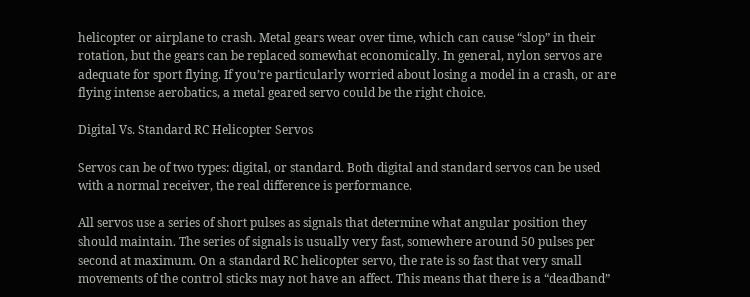helicopter or airplane to crash. Metal gears wear over time, which can cause “slop” in their rotation, but the gears can be replaced somewhat economically. In general, nylon servos are adequate for sport flying. If you’re particularly worried about losing a model in a crash, or are flying intense aerobatics, a metal geared servo could be the right choice.

Digital Vs. Standard RC Helicopter Servos

Servos can be of two types: digital, or standard. Both digital and standard servos can be used with a normal receiver, the real difference is performance.

All servos use a series of short pulses as signals that determine what angular position they should maintain. The series of signals is usually very fast, somewhere around 50 pulses per second at maximum. On a standard RC helicopter servo, the rate is so fast that very small movements of the control sticks may not have an affect. This means that there is a “deadband”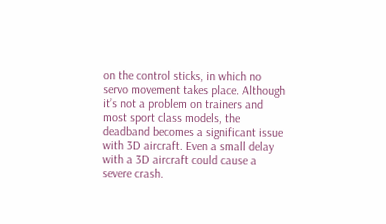on the control sticks, in which no servo movement takes place. Although it’s not a problem on trainers and most sport class models, the deadband becomes a significant issue with 3D aircraft. Even a small delay with a 3D aircraft could cause a severe crash.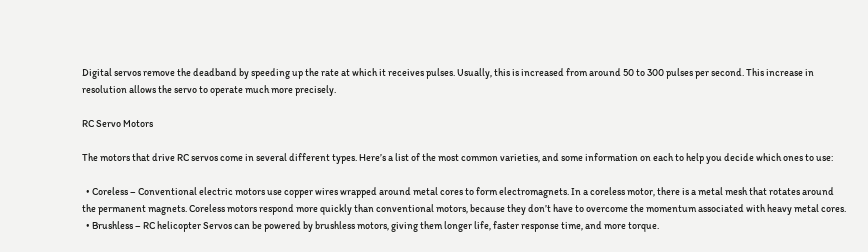Digital servos remove the deadband by speeding up the rate at which it receives pulses. Usually, this is increased from around 50 to 300 pulses per second. This increase in resolution allows the servo to operate much more precisely.

RC Servo Motors

The motors that drive RC servos come in several different types. Here’s a list of the most common varieties, and some information on each to help you decide which ones to use:

  • Coreless – Conventional electric motors use copper wires wrapped around metal cores to form electromagnets. In a coreless motor, there is a metal mesh that rotates around the permanent magnets. Coreless motors respond more quickly than conventional motors, because they don’t have to overcome the momentum associated with heavy metal cores.
  • Brushless – RC helicopter Servos can be powered by brushless motors, giving them longer life, faster response time, and more torque.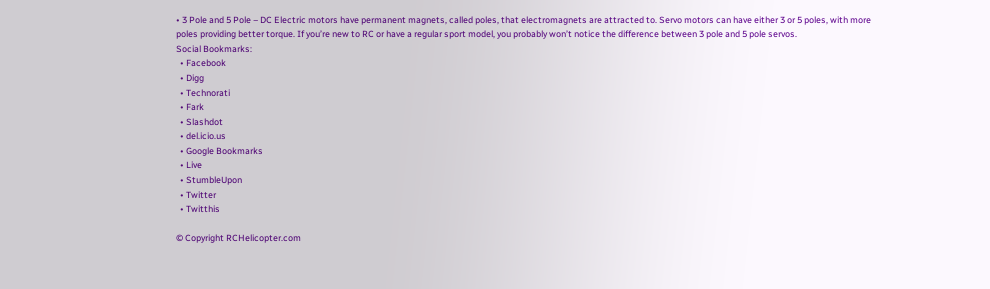• 3 Pole and 5 Pole – DC Electric motors have permanent magnets, called poles, that electromagnets are attracted to. Servo motors can have either 3 or 5 poles, with more poles providing better torque. If you’re new to RC or have a regular sport model, you probably won’t notice the difference between 3 pole and 5 pole servos.
Social Bookmarks:
  • Facebook
  • Digg
  • Technorati
  • Fark
  • Slashdot
  • del.icio.us
  • Google Bookmarks
  • Live
  • StumbleUpon
  • Twitter
  • Twitthis

© Copyright RCHelicopter.com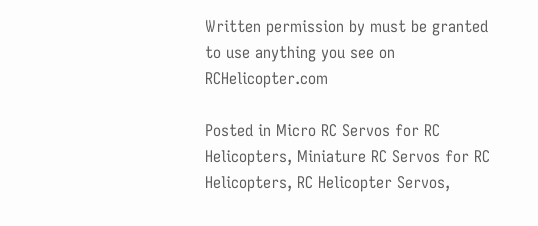Written permission by must be granted to use anything you see on RCHelicopter.com

Posted in Micro RC Servos for RC Helicopters, Miniature RC Servos for RC Helicopters, RC Helicopter Servos,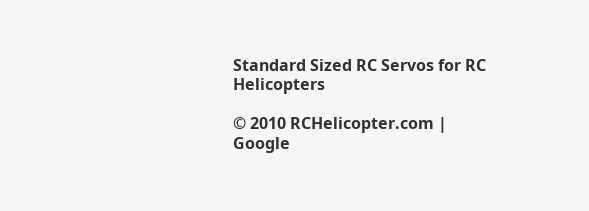Standard Sized RC Servos for RC Helicopters

© 2010 RCHelicopter.com | Google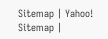Sitemap | Yahoo! Sitemap |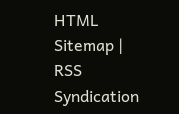HTML Sitemap | RSS Syndication